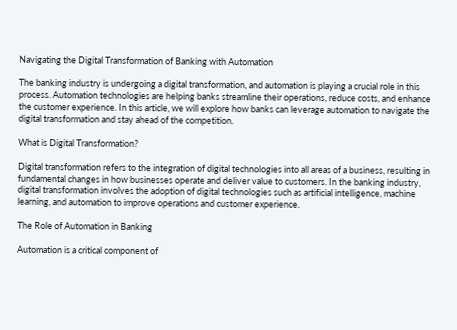Navigating the Digital Transformation of Banking with Automation

The banking industry is undergoing a digital transformation, and automation is playing a crucial role in this process. Automation technologies are helping banks streamline their operations, reduce costs, and enhance the customer experience. In this article, we will explore how banks can leverage automation to navigate the digital transformation and stay ahead of the competition.

What is Digital Transformation?

Digital transformation refers to the integration of digital technologies into all areas of a business, resulting in fundamental changes in how businesses operate and deliver value to customers. In the banking industry, digital transformation involves the adoption of digital technologies such as artificial intelligence, machine learning, and automation to improve operations and customer experience.

The Role of Automation in Banking

Automation is a critical component of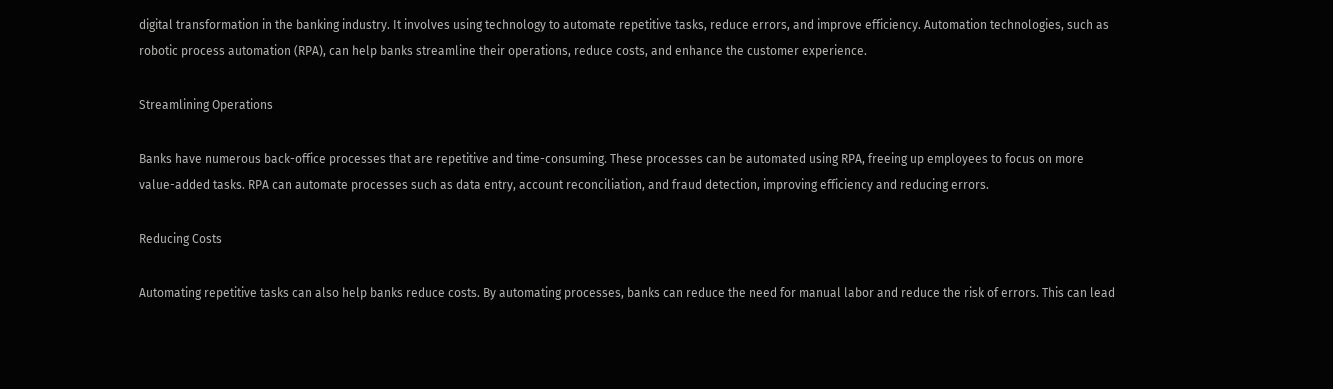digital transformation in the banking industry. It involves using technology to automate repetitive tasks, reduce errors, and improve efficiency. Automation technologies, such as robotic process automation (RPA), can help banks streamline their operations, reduce costs, and enhance the customer experience.

Streamlining Operations

Banks have numerous back-office processes that are repetitive and time-consuming. These processes can be automated using RPA, freeing up employees to focus on more value-added tasks. RPA can automate processes such as data entry, account reconciliation, and fraud detection, improving efficiency and reducing errors.

Reducing Costs

Automating repetitive tasks can also help banks reduce costs. By automating processes, banks can reduce the need for manual labor and reduce the risk of errors. This can lead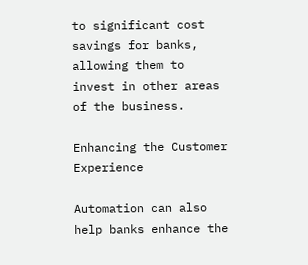to significant cost savings for banks, allowing them to invest in other areas of the business.

Enhancing the Customer Experience

Automation can also help banks enhance the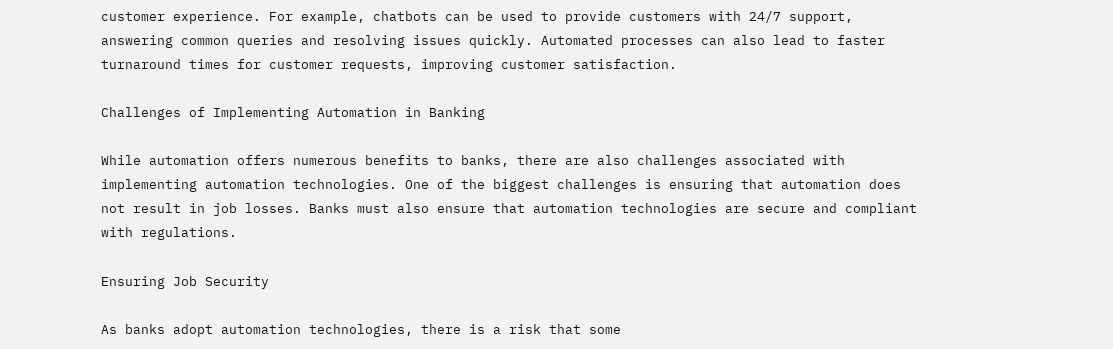customer experience. For example, chatbots can be used to provide customers with 24/7 support, answering common queries and resolving issues quickly. Automated processes can also lead to faster turnaround times for customer requests, improving customer satisfaction.

Challenges of Implementing Automation in Banking

While automation offers numerous benefits to banks, there are also challenges associated with implementing automation technologies. One of the biggest challenges is ensuring that automation does not result in job losses. Banks must also ensure that automation technologies are secure and compliant with regulations.

Ensuring Job Security

As banks adopt automation technologies, there is a risk that some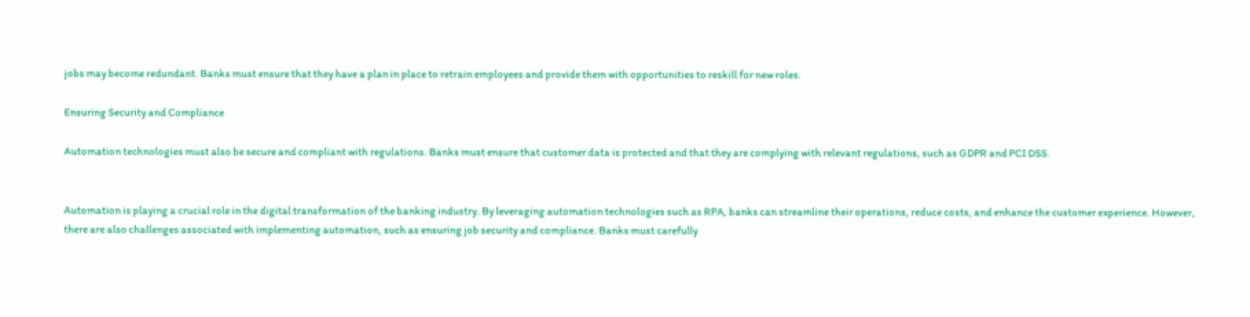jobs may become redundant. Banks must ensure that they have a plan in place to retrain employees and provide them with opportunities to reskill for new roles.

Ensuring Security and Compliance

Automation technologies must also be secure and compliant with regulations. Banks must ensure that customer data is protected and that they are complying with relevant regulations, such as GDPR and PCI DSS.


Automation is playing a crucial role in the digital transformation of the banking industry. By leveraging automation technologies such as RPA, banks can streamline their operations, reduce costs, and enhance the customer experience. However, there are also challenges associated with implementing automation, such as ensuring job security and compliance. Banks must carefully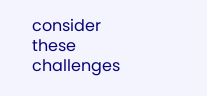consider these challenges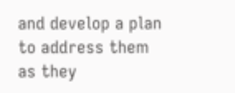and develop a plan to address them as they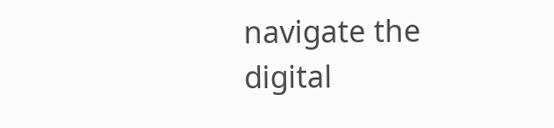navigate the digital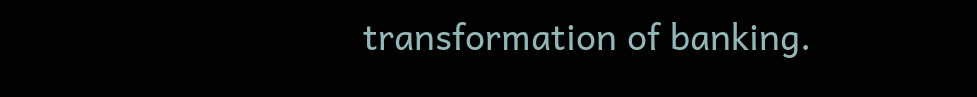transformation of banking.